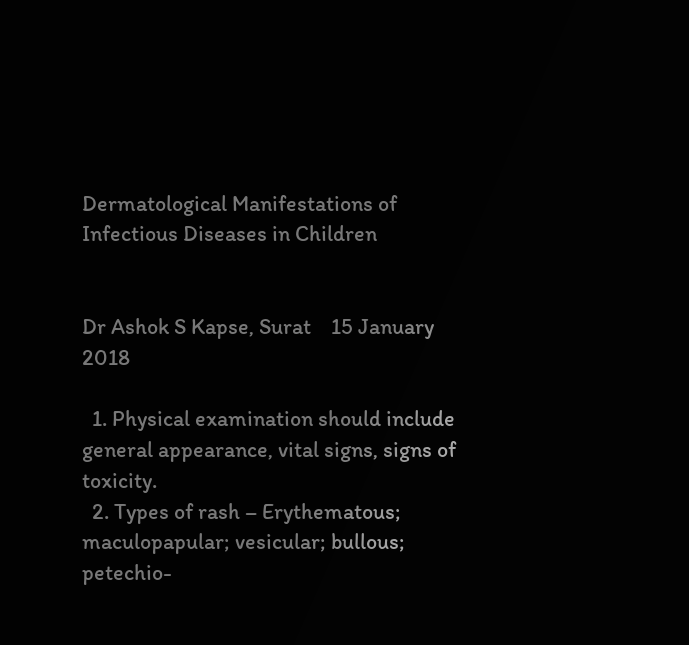Dermatological Manifestations of Infectious Diseases in Children


Dr Ashok S Kapse, Surat    15 January 2018

  1. Physical examination should include general appearance, vital signs, signs of toxicity.
  2. Types of rash – Erythematous; maculopapular; vesicular; bullous; petechio-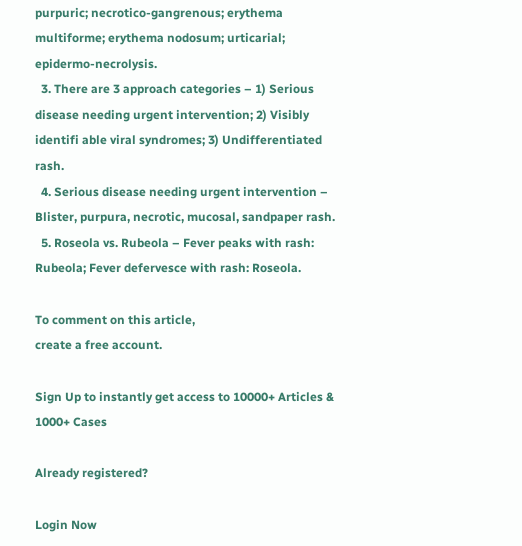purpuric; necrotico-gangrenous; erythema multiforme; erythema nodosum; urticarial; epidermo-necrolysis.
  3. There are 3 approach categories – 1) Serious disease needing urgent intervention; 2) Visibly identifi able viral syndromes; 3) Undifferentiated rash.
  4. Serious disease needing urgent intervention – Blister, purpura, necrotic, mucosal, sandpaper rash.
  5. Roseola vs. Rubeola – Fever peaks with rash: Rubeola; Fever defervesce with rash: Roseola.

To comment on this article,
create a free account.

Sign Up to instantly get access to 10000+ Articles & 1000+ Cases

Already registered?

Login Now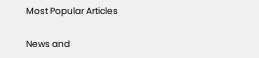Most Popular Articles

News and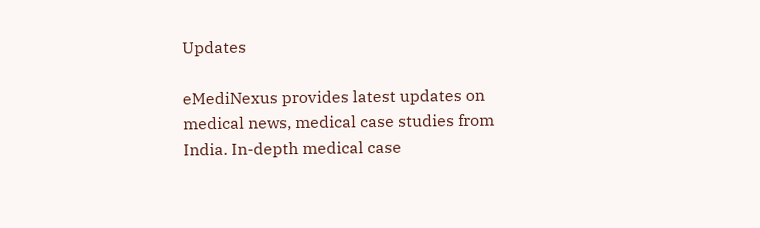Updates

eMediNexus provides latest updates on medical news, medical case studies from India. In-depth medical case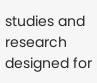studies and research designed for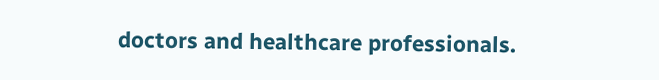doctors and healthcare professionals.